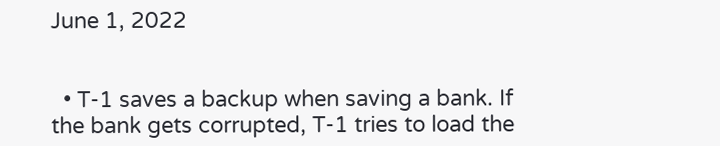June 1, 2022


  • T-1 saves a backup when saving a bank. If the bank gets corrupted, T-1 tries to load the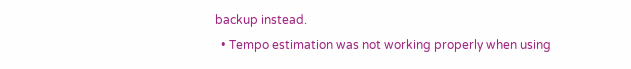backup instead.
  • Tempo estimation was not working properly when using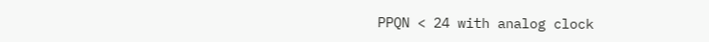PPQN < 24 with analog clock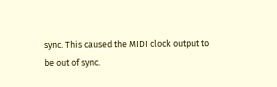sync. This caused the MIDI clock output to be out of sync.